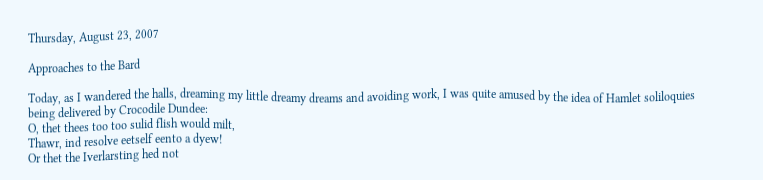Thursday, August 23, 2007

Approaches to the Bard

Today, as I wandered the halls, dreaming my little dreamy dreams and avoiding work, I was quite amused by the idea of Hamlet soliloquies being delivered by Crocodile Dundee:
O, thet thees too too sulid flish would milt,
Thawr, ind resolve eetself eento a dyew!
Or thet the Iverlarsting hed not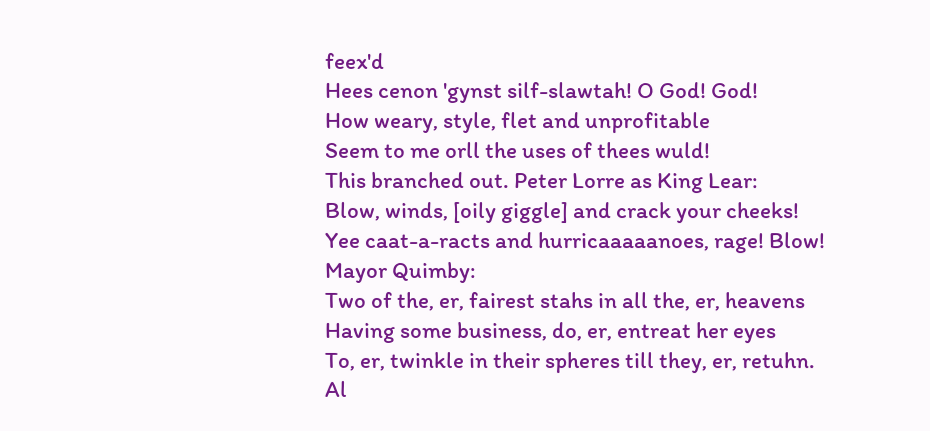feex'd
Hees cenon 'gynst silf-slawtah! O God! God!
How weary, style, flet and unprofitable
Seem to me orll the uses of thees wuld!
This branched out. Peter Lorre as King Lear:
Blow, winds, [oily giggle] and crack your cheeks!
Yee caat-a-racts and hurricaaaaanoes, rage! Blow!
Mayor Quimby:
Two of the, er, fairest stahs in all the, er, heavens
Having some business, do, er, entreat her eyes
To, er, twinkle in their spheres till they, er, retuhn.
Al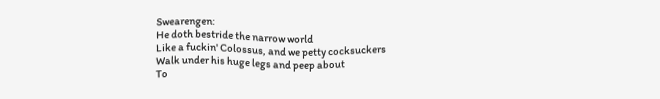Swearengen:
He doth bestride the narrow world
Like a fuckin' Colossus, and we petty cocksuckers
Walk under his huge legs and peep about
To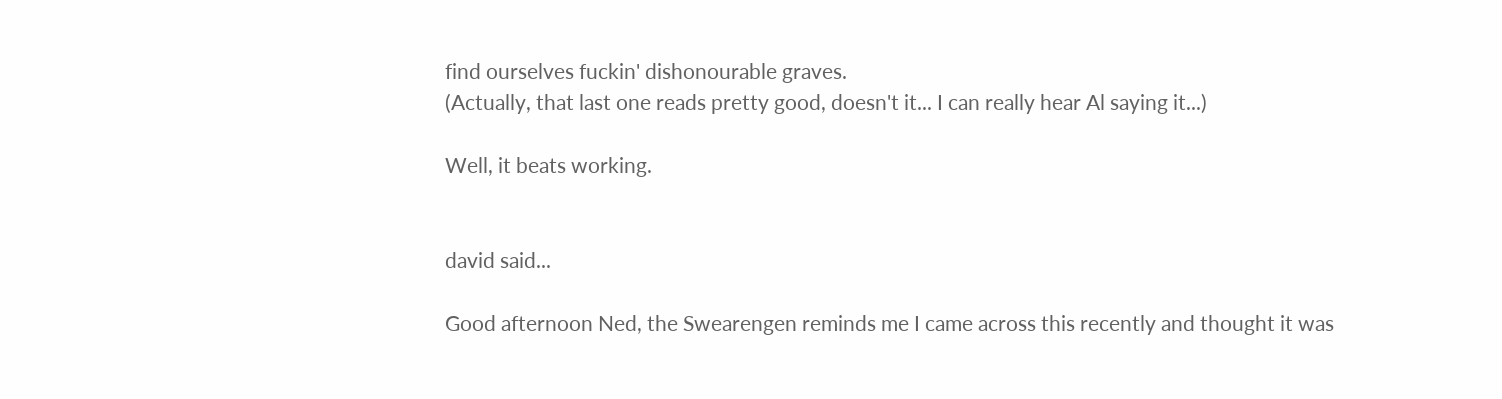find ourselves fuckin' dishonourable graves.
(Actually, that last one reads pretty good, doesn't it... I can really hear Al saying it...)

Well, it beats working.


david said...

Good afternoon Ned, the Swearengen reminds me I came across this recently and thought it was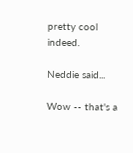pretty cool indeed.

Neddie said...

Wow -- that's a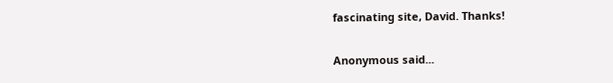fascinating site, David. Thanks!

Anonymous said...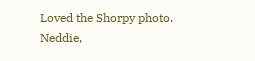Loved the Shorpy photo. Neddie,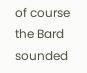of course the Bard sounded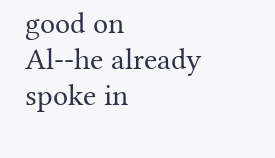good on Al--he already spoke in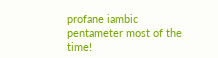profane iambic pentameter most of the time!